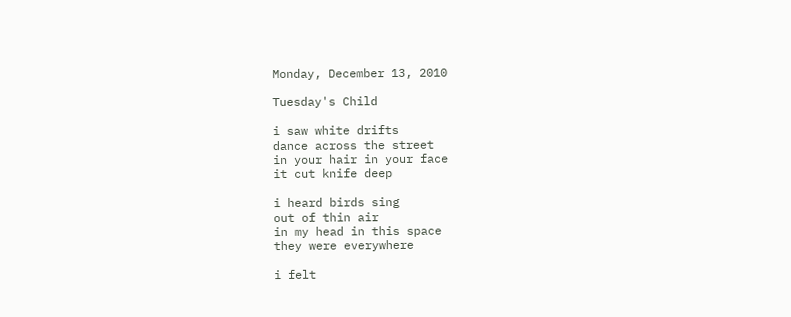Monday, December 13, 2010

Tuesday's Child

i saw white drifts
dance across the street
in your hair in your face
it cut knife deep

i heard birds sing
out of thin air
in my head in this space
they were everywhere

i felt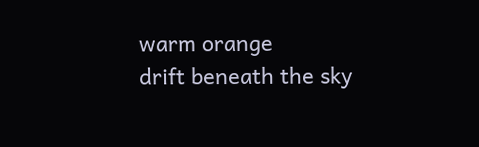warm orange
drift beneath the sky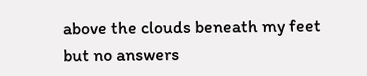above the clouds beneath my feet
but no answers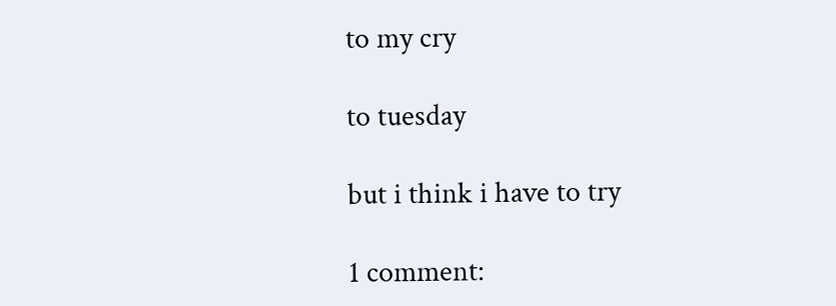to my cry

to tuesday

but i think i have to try

1 comment: